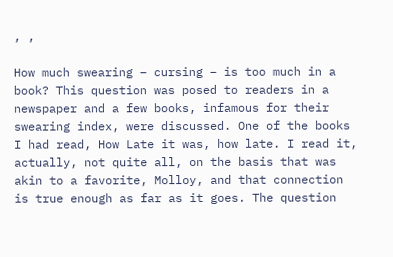, ,

How much swearing – cursing – is too much in a book? This question was posed to readers in a newspaper and a few books, infamous for their swearing index, were discussed. One of the books I had read, How Late it was, how late. I read it, actually, not quite all, on the basis that was akin to a favorite, Molloy, and that connection is true enough as far as it goes. The question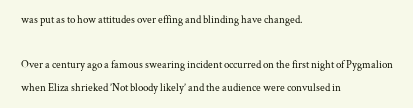was put as to how attitudes over effing and blinding have changed.

Over a century ago a famous swearing incident occurred on the first night of Pygmalion when Eliza shrieked ’Not bloody likely’ and the audience were convulsed in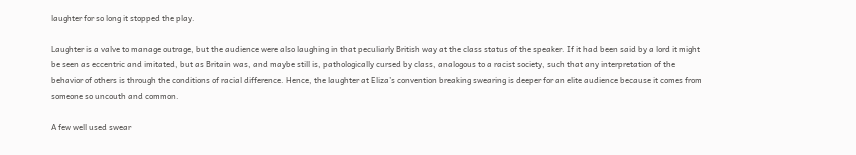laughter for so long it stopped the play.

Laughter is a valve to manage outrage, but the audience were also laughing in that peculiarly British way at the class status of the speaker. If it had been said by a lord it might be seen as eccentric and imitated, but as Britain was, and maybe still is, pathologically cursed by class, analogous to a racist society, such that any interpretation of the behavior of others is through the conditions of racial difference. Hence, the laughter at Eliza’s convention breaking swearing is deeper for an elite audience because it comes from someone so uncouth and common.

A few well used swear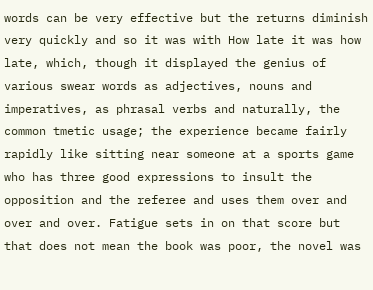words can be very effective but the returns diminish very quickly and so it was with How late it was how late, which, though it displayed the genius of various swear words as adjectives, nouns and imperatives, as phrasal verbs and naturally, the common tmetic usage; the experience became fairly rapidly like sitting near someone at a sports game who has three good expressions to insult the opposition and the referee and uses them over and over and over. Fatigue sets in on that score but that does not mean the book was poor, the novel was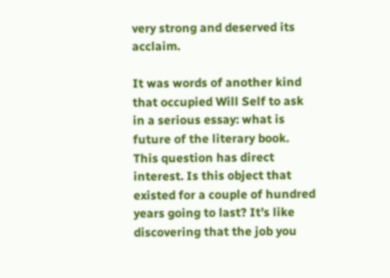very strong and deserved its acclaim.

It was words of another kind that occupied Will Self to ask in a serious essay: what is future of the literary book. This question has direct interest. Is this object that existed for a couple of hundred years going to last? It’s like discovering that the job you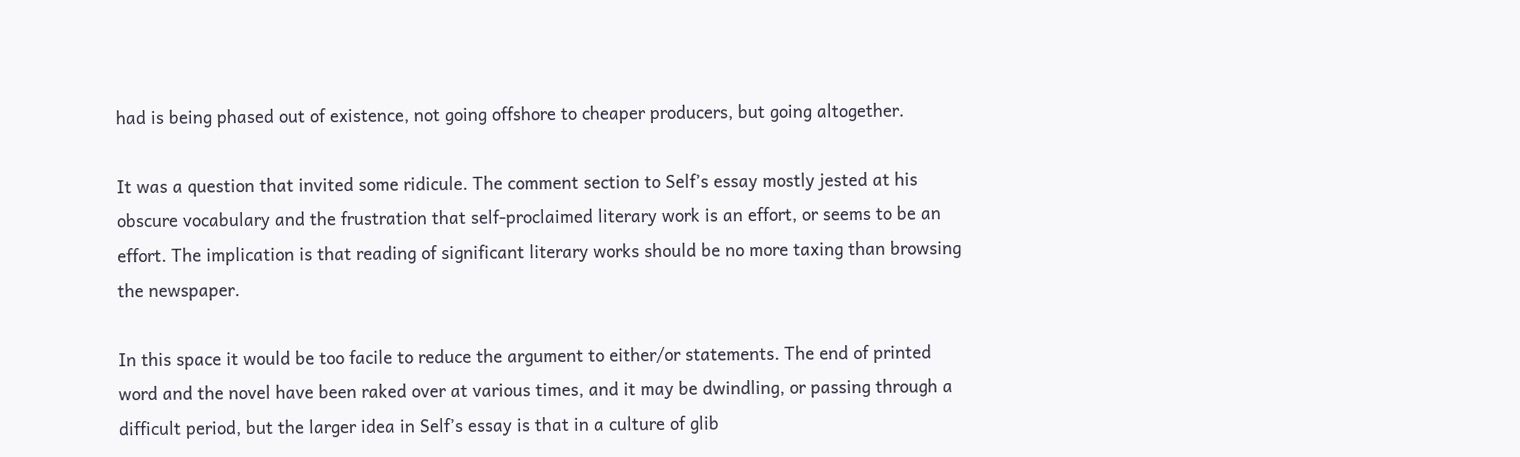had is being phased out of existence, not going offshore to cheaper producers, but going altogether.

It was a question that invited some ridicule. The comment section to Self’s essay mostly jested at his obscure vocabulary and the frustration that self-proclaimed literary work is an effort, or seems to be an effort. The implication is that reading of significant literary works should be no more taxing than browsing the newspaper.

In this space it would be too facile to reduce the argument to either/or statements. The end of printed word and the novel have been raked over at various times, and it may be dwindling, or passing through a difficult period, but the larger idea in Self’s essay is that in a culture of glib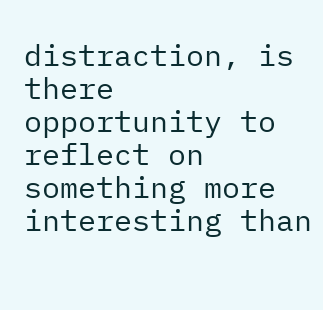distraction, is there opportunity to reflect on something more interesting than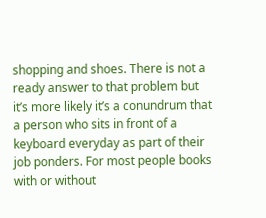shopping and shoes. There is not a ready answer to that problem but it’s more likely it’s a conundrum that a person who sits in front of a keyboard everyday as part of their job ponders. For most people books with or without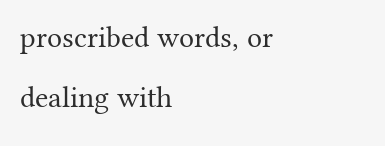proscribed words, or dealing with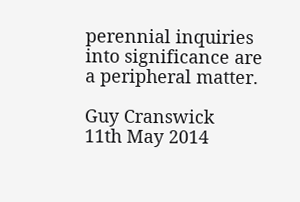perennial inquiries into significance are a peripheral matter.

Guy Cranswick
11th May 2014